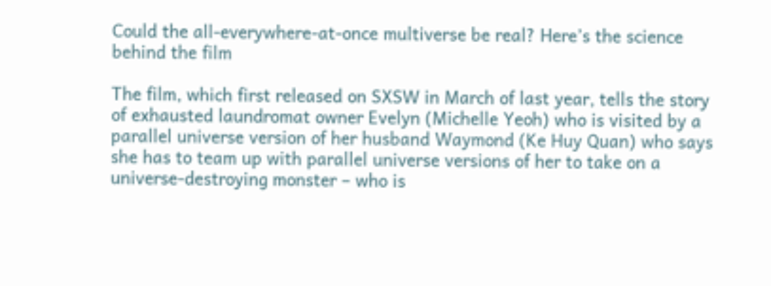Could the all-everywhere-at-once multiverse be real? Here’s the science behind the film

The film, which first released on SXSW in March of last year, tells the story of exhausted laundromat owner Evelyn (Michelle Yeoh) who is visited by a parallel universe version of her husband Waymond (Ke Huy Quan) who says she has to team up with parallel universe versions of her to take on a universe-destroying monster – who is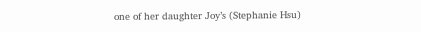one of her daughter Joy’s (Stephanie Hsu)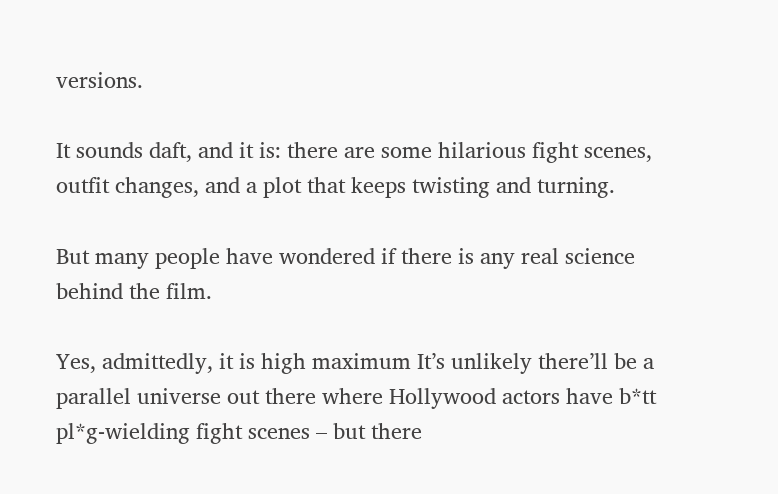versions.

It sounds daft, and it is: there are some hilarious fight scenes, outfit changes, and a plot that keeps twisting and turning.

But many people have wondered if there is any real science behind the film.

Yes, admittedly, it is high maximum It’s unlikely there’ll be a parallel universe out there where Hollywood actors have b*tt pl*g-wielding fight scenes – but there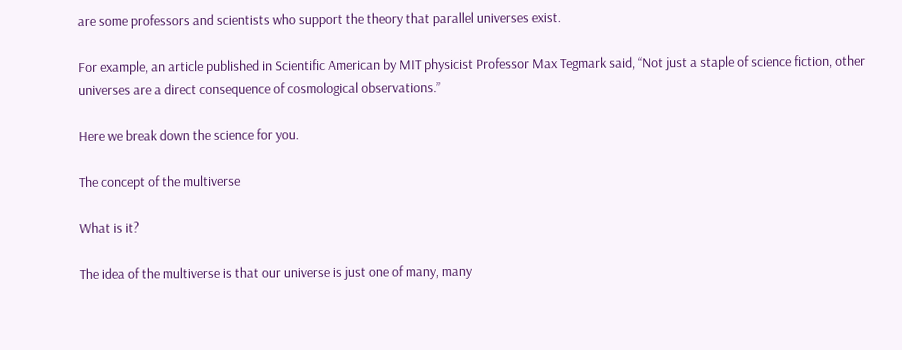are some professors and scientists who support the theory that parallel universes exist.

For example, an article published in Scientific American by MIT physicist Professor Max Tegmark said, “Not just a staple of science fiction, other universes are a direct consequence of cosmological observations.”

Here we break down the science for you.

The concept of the multiverse

What is it?

The idea of the multiverse is that our universe is just one of many, many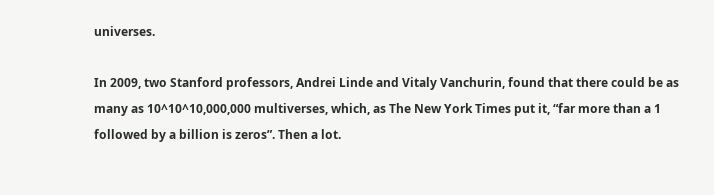universes.

In 2009, two Stanford professors, Andrei Linde and Vitaly Vanchurin, found that there could be as many as 10^10^10,000,000 multiverses, which, as The New York Times put it, “far more than a 1 followed by a billion is zeros”. Then a lot.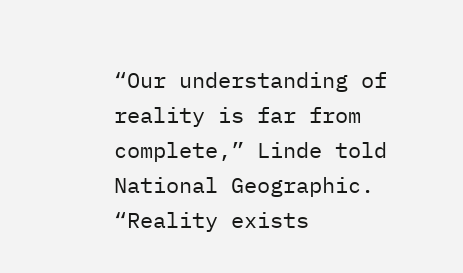“Our understanding of reality is far from complete,” Linde told National Geographic. “Reality exists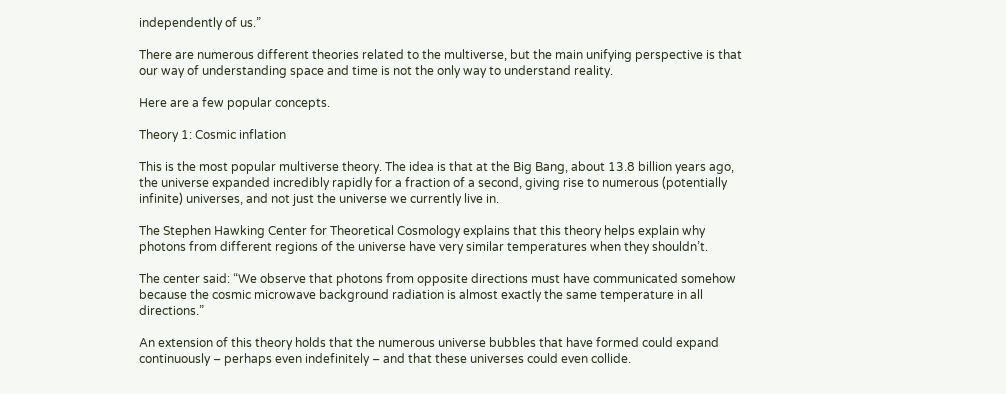independently of us.”

There are numerous different theories related to the multiverse, but the main unifying perspective is that our way of understanding space and time is not the only way to understand reality.

Here are a few popular concepts.

Theory 1: Cosmic inflation

This is the most popular multiverse theory. The idea is that at the Big Bang, about 13.8 billion years ago, the universe expanded incredibly rapidly for a fraction of a second, giving rise to numerous (potentially infinite) universes, and not just the universe we currently live in.

The Stephen Hawking Center for Theoretical Cosmology explains that this theory helps explain why photons from different regions of the universe have very similar temperatures when they shouldn’t.

The center said: “We observe that photons from opposite directions must have communicated somehow because the cosmic microwave background radiation is almost exactly the same temperature in all directions.”

An extension of this theory holds that the numerous universe bubbles that have formed could expand continuously – perhaps even indefinitely – and that these universes could even collide.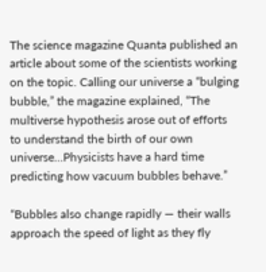The science magazine Quanta published an article about some of the scientists working on the topic. Calling our universe a “bulging bubble,” the magazine explained, “The multiverse hypothesis arose out of efforts to understand the birth of our own universe…Physicists have a hard time predicting how vacuum bubbles behave.”

“Bubbles also change rapidly — their walls approach the speed of light as they fly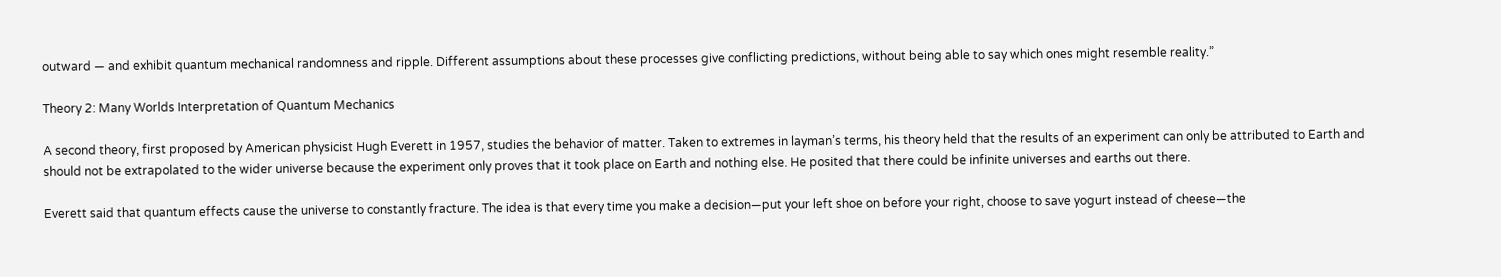outward — and exhibit quantum mechanical randomness and ripple. Different assumptions about these processes give conflicting predictions, without being able to say which ones might resemble reality.”

Theory 2: Many Worlds Interpretation of Quantum Mechanics

A second theory, first proposed by American physicist Hugh Everett in 1957, studies the behavior of matter. Taken to extremes in layman’s terms, his theory held that the results of an experiment can only be attributed to Earth and should not be extrapolated to the wider universe because the experiment only proves that it took place on Earth and nothing else. He posited that there could be infinite universes and earths out there.

Everett said that quantum effects cause the universe to constantly fracture. The idea is that every time you make a decision—put your left shoe on before your right, choose to save yogurt instead of cheese—the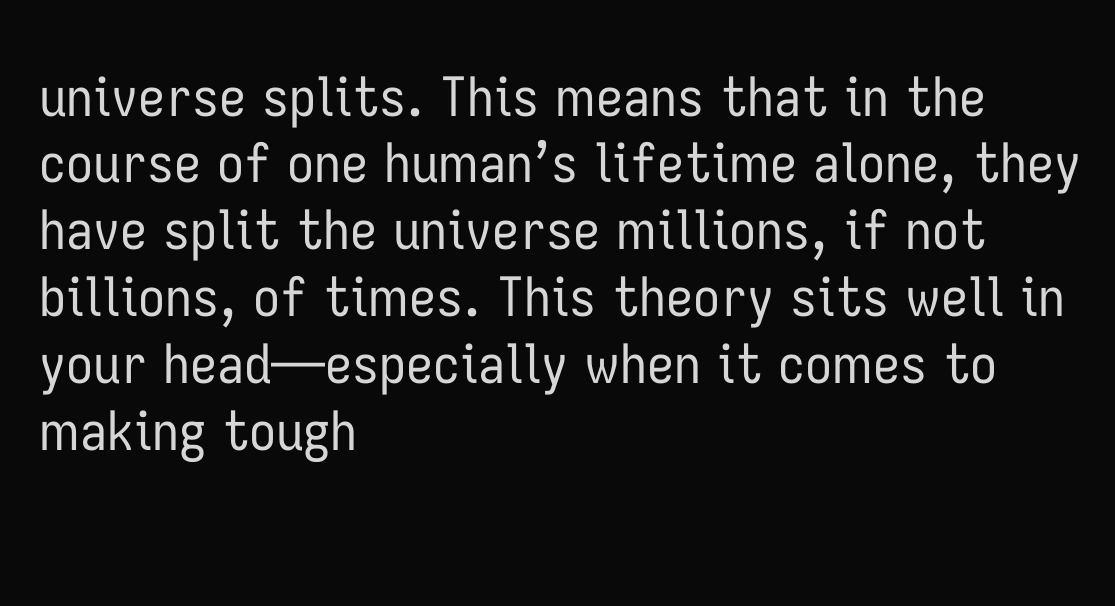universe splits. This means that in the course of one human’s lifetime alone, they have split the universe millions, if not billions, of times. This theory sits well in your head—especially when it comes to making tough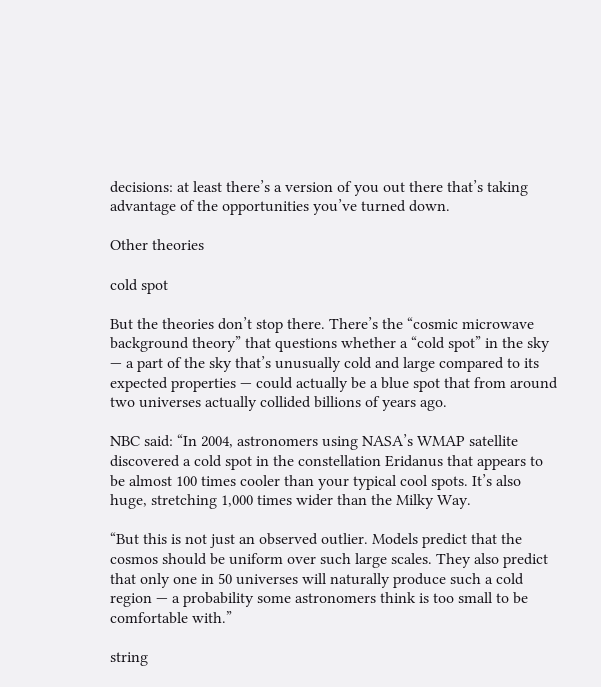decisions: at least there’s a version of you out there that’s taking advantage of the opportunities you’ve turned down.

Other theories

cold spot

But the theories don’t stop there. There’s the “cosmic microwave background theory” that questions whether a “cold spot” in the sky — a part of the sky that’s unusually cold and large compared to its expected properties — could actually be a blue spot that from around two universes actually collided billions of years ago.

NBC said: “In 2004, astronomers using NASA’s WMAP satellite discovered a cold spot in the constellation Eridanus that appears to be almost 100 times cooler than your typical cool spots. It’s also huge, stretching 1,000 times wider than the Milky Way.

“But this is not just an observed outlier. Models predict that the cosmos should be uniform over such large scales. They also predict that only one in 50 universes will naturally produce such a cold region — a probability some astronomers think is too small to be comfortable with.”

string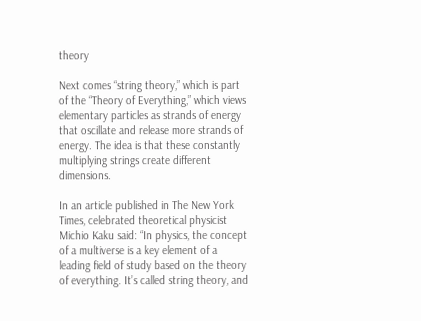theory

Next comes “string theory,” which is part of the “Theory of Everything,” which views elementary particles as strands of energy that oscillate and release more strands of energy. The idea is that these constantly multiplying strings create different dimensions.

In an article published in The New York Times, celebrated theoretical physicist Michio Kaku said: “In physics, the concept of a multiverse is a key element of a leading field of study based on the theory of everything. It’s called string theory, and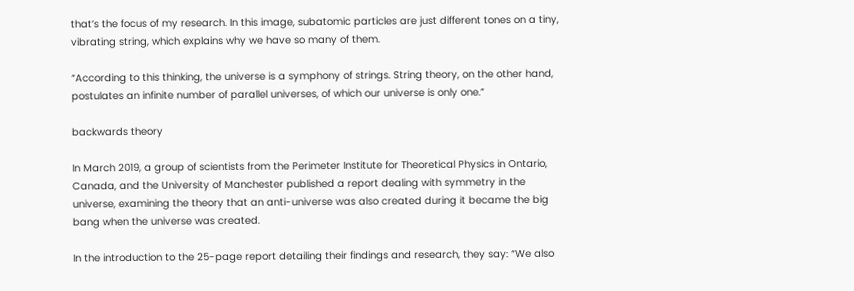that’s the focus of my research. In this image, subatomic particles are just different tones on a tiny, vibrating string, which explains why we have so many of them.

“According to this thinking, the universe is a symphony of strings. String theory, on the other hand, postulates an infinite number of parallel universes, of which our universe is only one.”

backwards theory

In March 2019, a group of scientists from the Perimeter Institute for Theoretical Physics in Ontario, Canada, and the University of Manchester published a report dealing with symmetry in the universe, examining the theory that an anti-universe was also created during it became the big bang when the universe was created.

In the introduction to the 25-page report detailing their findings and research, they say: “We also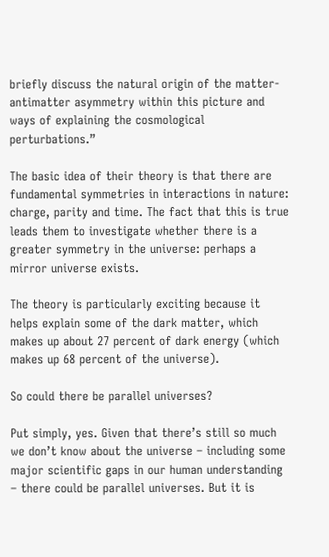briefly discuss the natural origin of the matter-antimatter asymmetry within this picture and ways of explaining the cosmological perturbations.”

The basic idea of their theory is that there are fundamental symmetries in interactions in nature: charge, parity and time. The fact that this is true leads them to investigate whether there is a greater symmetry in the universe: perhaps a mirror universe exists.

The theory is particularly exciting because it helps explain some of the dark matter, which makes up about 27 percent of dark energy (which makes up 68 percent of the universe).

So could there be parallel universes?

Put simply, yes. Given that there’s still so much we don’t know about the universe – including some major scientific gaps in our human understanding – there could be parallel universes. But it is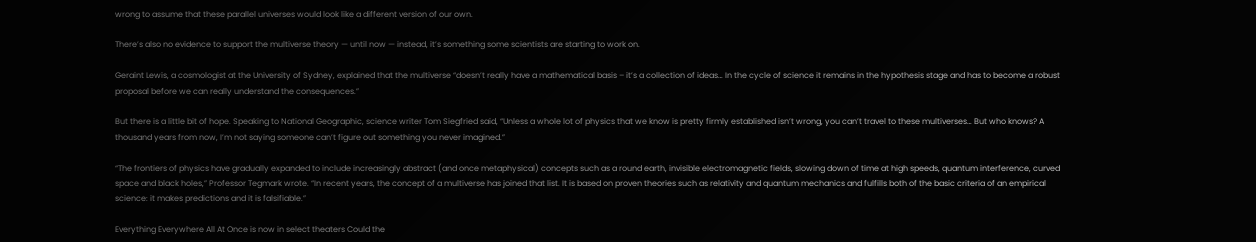wrong to assume that these parallel universes would look like a different version of our own.

There’s also no evidence to support the multiverse theory — until now — instead, it’s something some scientists are starting to work on.

Geraint Lewis, a cosmologist at the University of Sydney, explained that the multiverse “doesn’t really have a mathematical basis – it’s a collection of ideas… In the cycle of science it remains in the hypothesis stage and has to become a robust proposal before we can really understand the consequences.”

But there is a little bit of hope. Speaking to National Geographic, science writer Tom Siegfried said, “Unless a whole lot of physics that we know is pretty firmly established isn’t wrong, you can’t travel to these multiverses… But who knows? A thousand years from now, I’m not saying someone can’t figure out something you never imagined.”

“The frontiers of physics have gradually expanded to include increasingly abstract (and once metaphysical) concepts such as a round earth, invisible electromagnetic fields, slowing down of time at high speeds, quantum interference, curved space and black holes,” Professor Tegmark wrote. “In recent years, the concept of a multiverse has joined that list. It is based on proven theories such as relativity and quantum mechanics and fulfills both of the basic criteria of an empirical science: it makes predictions and it is falsifiable.”

Everything Everywhere All At Once is now in select theaters Could the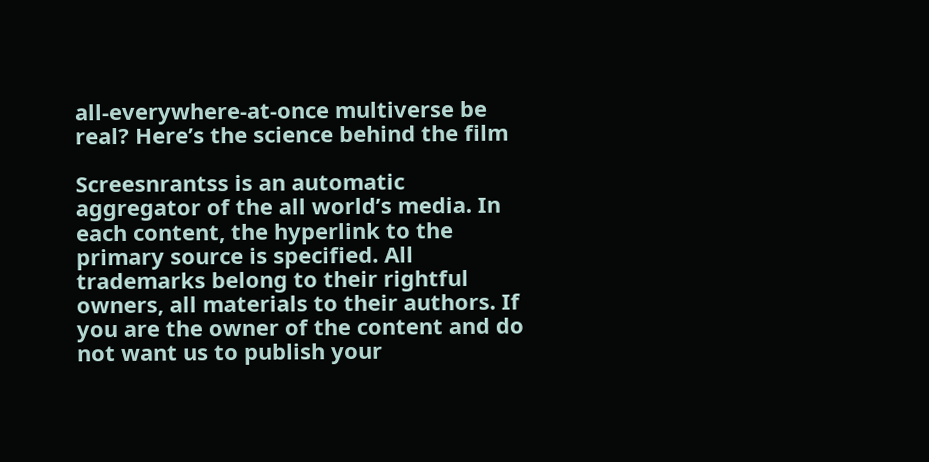all-everywhere-at-once multiverse be real? Here’s the science behind the film

Screesnrantss is an automatic aggregator of the all world’s media. In each content, the hyperlink to the primary source is specified. All trademarks belong to their rightful owners, all materials to their authors. If you are the owner of the content and do not want us to publish your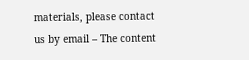materials, please contact us by email – The content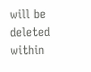will be deleted within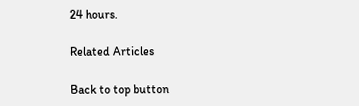24 hours.

Related Articles

Back to top button